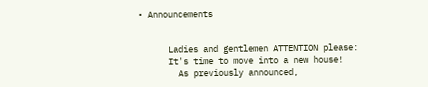• Announcements


      Ladies and gentlemen ATTENTION please:
      It's time to move into a new house!
        As previously announced,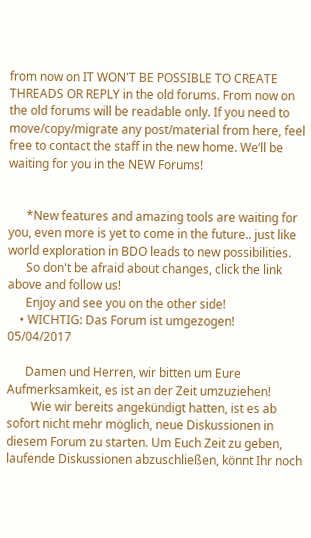from now on IT WON'T BE POSSIBLE TO CREATE THREADS OR REPLY in the old forums. From now on the old forums will be readable only. If you need to move/copy/migrate any post/material from here, feel free to contact the staff in the new home. We’ll be waiting for you in the NEW Forums!


      *New features and amazing tools are waiting for you, even more is yet to come in the future.. just like world exploration in BDO leads to new possibilities.
      So don't be afraid about changes, click the link above and follow us!
      Enjoy and see you on the other side!
    • WICHTIG: Das Forum ist umgezogen!   05/04/2017

      Damen und Herren, wir bitten um Eure Aufmerksamkeit, es ist an der Zeit umzuziehen!
        Wie wir bereits angekündigt hatten, ist es ab sofort nicht mehr möglich, neue Diskussionen in diesem Forum zu starten. Um Euch Zeit zu geben, laufende Diskussionen abzuschließen, könnt Ihr noch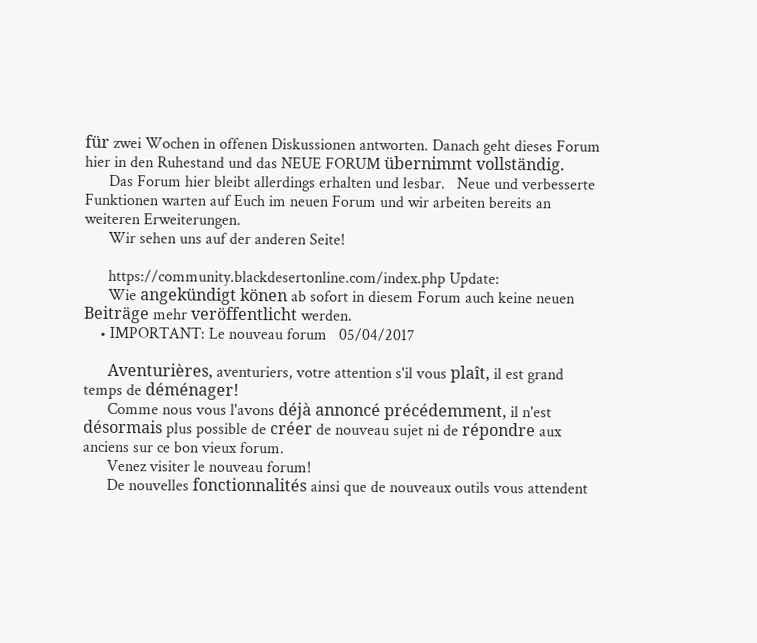für zwei Wochen in offenen Diskussionen antworten. Danach geht dieses Forum hier in den Ruhestand und das NEUE FORUM übernimmt vollständig.
      Das Forum hier bleibt allerdings erhalten und lesbar.   Neue und verbesserte Funktionen warten auf Euch im neuen Forum und wir arbeiten bereits an weiteren Erweiterungen.
      Wir sehen uns auf der anderen Seite!

      https://community.blackdesertonline.com/index.php Update:
      Wie angekündigt könen ab sofort in diesem Forum auch keine neuen Beiträge mehr veröffentlicht werden.
    • IMPORTANT: Le nouveau forum   05/04/2017

      Aventurières, aventuriers, votre attention s'il vous plaît, il est grand temps de déménager!
      Comme nous vous l'avons déjà annoncé précédemment, il n'est désormais plus possible de créer de nouveau sujet ni de répondre aux anciens sur ce bon vieux forum.
      Venez visiter le nouveau forum!
      De nouvelles fonctionnalités ainsi que de nouveaux outils vous attendent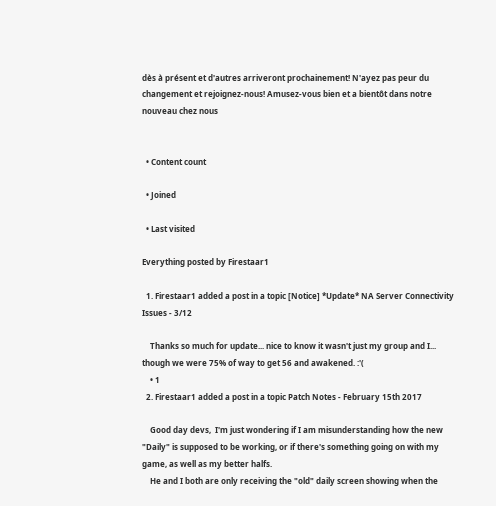dès à présent et d'autres arriveront prochainement! N'ayez pas peur du changement et rejoignez-nous! Amusez-vous bien et a bientôt dans notre nouveau chez nous


  • Content count

  • Joined

  • Last visited

Everything posted by Firestaar1

  1. Firestaar1 added a post in a topic [Notice] *Update* NA Server Connectivity Issues - 3/12

    Thanks so much for update... nice to know it wasn't just my group and I... though we were 75% of way to get 56 and awakened. :'(
    • 1
  2. Firestaar1 added a post in a topic Patch Notes - February 15th 2017

    Good day devs,  I'm just wondering if I am misunderstanding how the new "Daily" is supposed to be working, or if there's something going on with my game, as well as my better halfs.
    He and I both are only receiving the "old" daily screen showing when the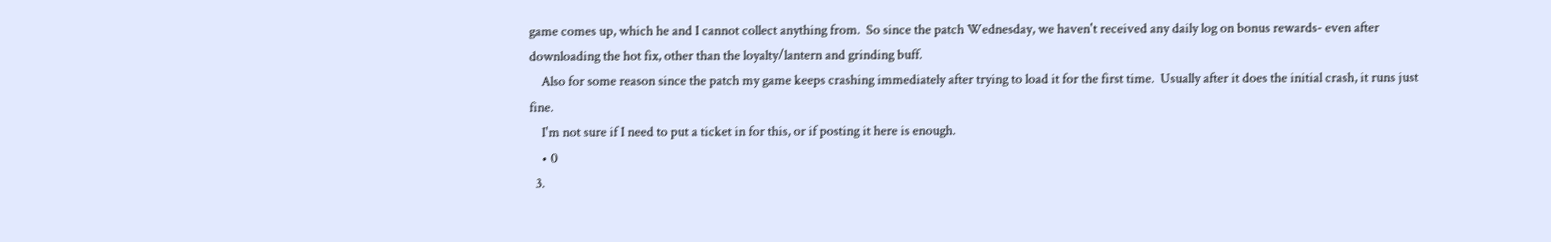game comes up, which he and I cannot collect anything from.  So since the patch Wednesday, we haven't received any daily log on bonus rewards- even after downloading the hot fix, other than the loyalty/lantern and grinding buff.
    Also for some reason since the patch my game keeps crashing immediately after trying to load it for the first time.  Usually after it does the initial crash, it runs just fine.
    I'm not sure if I need to put a ticket in for this, or if posting it here is enough.
    • 0
  3.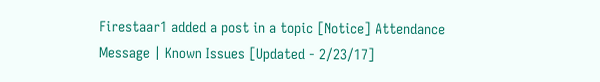Firestaar1 added a post in a topic [Notice] Attendance Message | Known Issues [Updated - 2/23/17]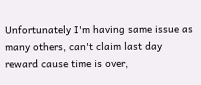Unfortunately I'm having same issue as many others, can't claim last day reward cause time is over,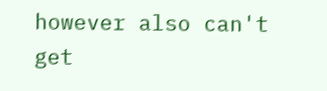however also can't get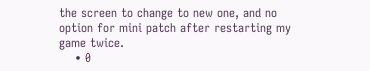the screen to change to new one, and no option for mini patch after restarting my game twice.
    • 0